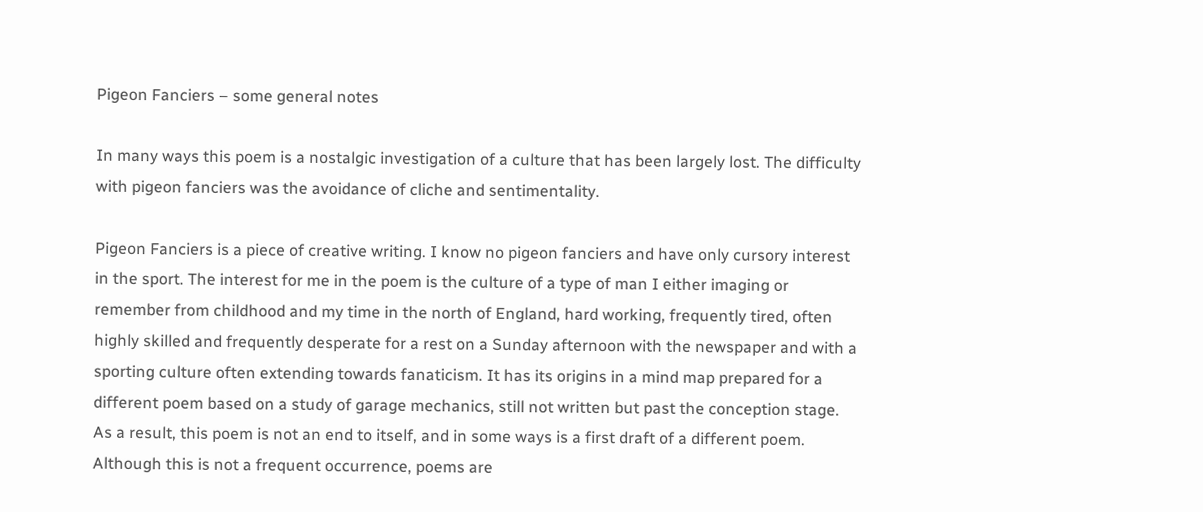Pigeon Fanciers – some general notes

In many ways this poem is a nostalgic investigation of a culture that has been largely lost. The difficulty with pigeon fanciers was the avoidance of cliche and sentimentality.

Pigeon Fanciers is a piece of creative writing. I know no pigeon fanciers and have only cursory interest in the sport. The interest for me in the poem is the culture of a type of man I either imaging or remember from childhood and my time in the north of England, hard working, frequently tired, often highly skilled and frequently desperate for a rest on a Sunday afternoon with the newspaper and with a sporting culture often extending towards fanaticism. It has its origins in a mind map prepared for a different poem based on a study of garage mechanics, still not written but past the conception stage. As a result, this poem is not an end to itself, and in some ways is a first draft of a different poem.
Although this is not a frequent occurrence, poems are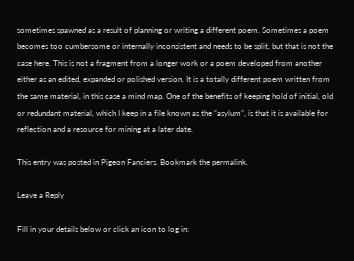sometimes spawned as a result of planning or writing a different poem. Sometimes a poem becomes too cumbersome or internally inconsistent and needs to be split, but that is not the case here. This is not a fragment from a longer work or a poem developed from another either as an edited, expanded or polished version. It is a totally different poem written from the same material, in this case a mind map. One of the benefits of keeping hold of initial, old or redundant material, which I keep in a file known as the “asylum”, is that it is available for reflection and a resource for mining at a later date.

This entry was posted in Pigeon Fanciers. Bookmark the permalink.

Leave a Reply

Fill in your details below or click an icon to log in: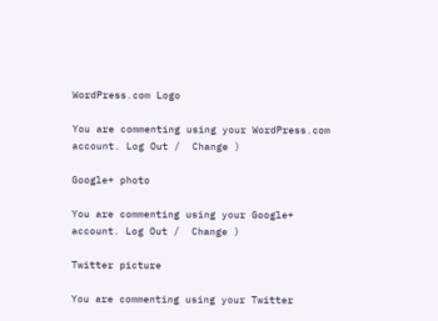WordPress.com Logo

You are commenting using your WordPress.com account. Log Out /  Change )

Google+ photo

You are commenting using your Google+ account. Log Out /  Change )

Twitter picture

You are commenting using your Twitter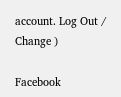account. Log Out /  Change )

Facebook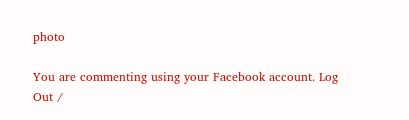photo

You are commenting using your Facebook account. Log Out /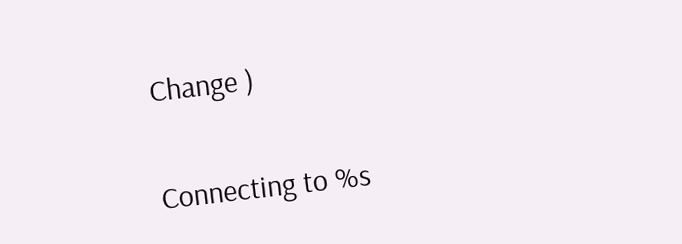Change )


Connecting to %s